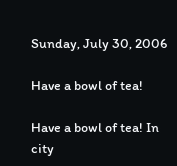Sunday, July 30, 2006

Have a bowl of tea!

Have a bowl of tea! In city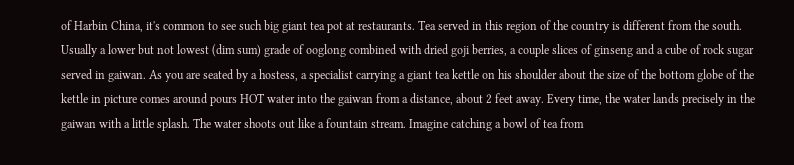of Harbin China, it's common to see such big giant tea pot at restaurants. Tea served in this region of the country is different from the south. Usually a lower but not lowest (dim sum) grade of ooglong combined with dried goji berries, a couple slices of ginseng and a cube of rock sugar served in gaiwan. As you are seated by a hostess, a specialist carrying a giant tea kettle on his shoulder about the size of the bottom globe of the kettle in picture comes around pours HOT water into the gaiwan from a distance, about 2 feet away. Every time, the water lands precisely in the gaiwan with a little splash. The water shoots out like a fountain stream. Imagine catching a bowl of tea from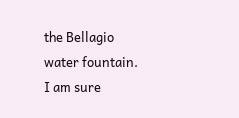the Bellagio water fountain. I am sure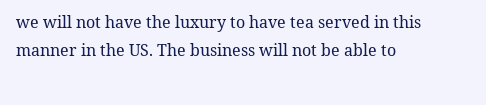we will not have the luxury to have tea served in this manner in the US. The business will not be able to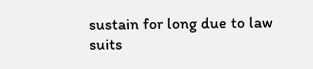sustain for long due to law suits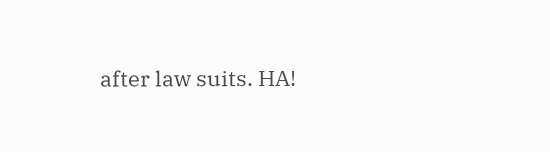after law suits. HA!